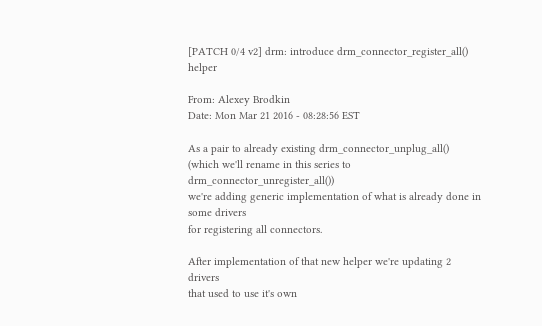[PATCH 0/4 v2] drm: introduce drm_connector_register_all() helper

From: Alexey Brodkin
Date: Mon Mar 21 2016 - 08:28:56 EST

As a pair to already existing drm_connector_unplug_all()
(which we'll rename in this series to drm_connector_unregister_all())
we're adding generic implementation of what is already done in some drivers
for registering all connectors.

After implementation of that new helper we're updating 2 drivers
that used to use it's own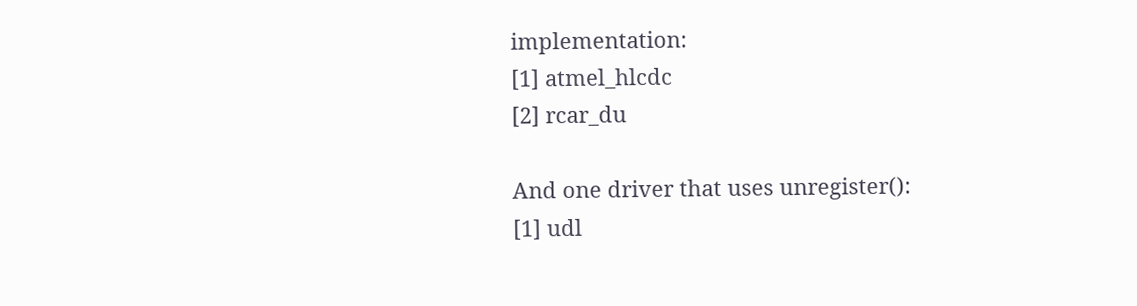implementation:
[1] atmel_hlcdc
[2] rcar_du

And one driver that uses unregister():
[1] udl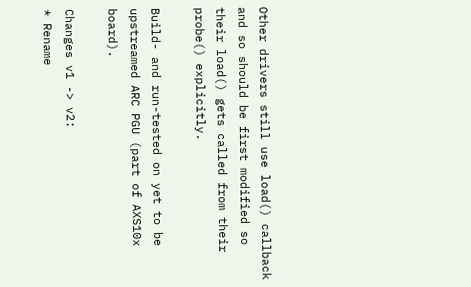Other drivers still use load() callback and so should be first modified so
their load() gets called from their probe() explicitly.

Build- and run-tested on yet to be upstreamed ARC PGU (part of AXS10x board).

Changes v1 -> v2:
* Rename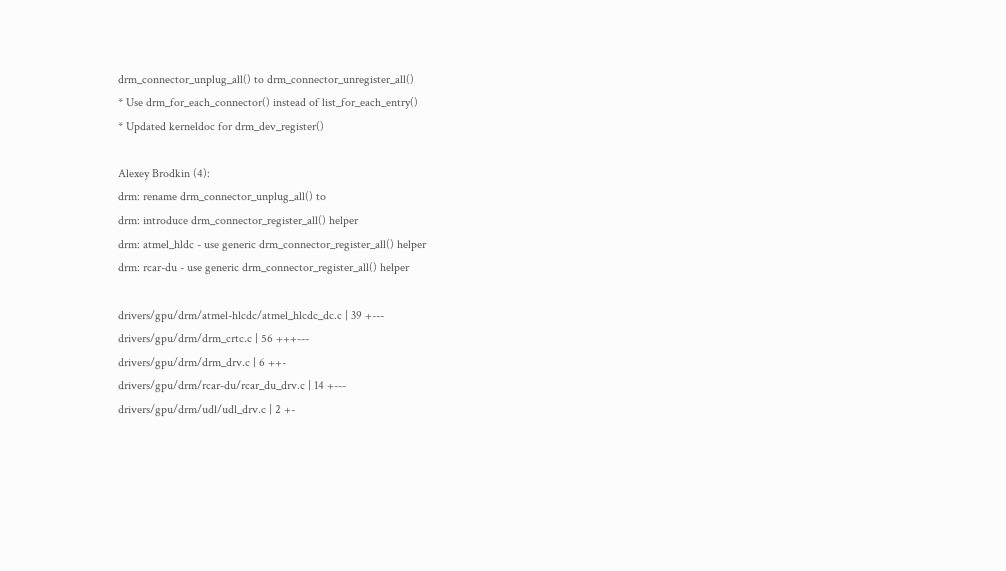drm_connector_unplug_all() to drm_connector_unregister_all()
* Use drm_for_each_connector() instead of list_for_each_entry()
* Updated kerneldoc for drm_dev_register()

Alexey Brodkin (4):
drm: rename drm_connector_unplug_all() to
drm: introduce drm_connector_register_all() helper
drm: atmel_hldc - use generic drm_connector_register_all() helper
drm: rcar-du - use generic drm_connector_register_all() helper

drivers/gpu/drm/atmel-hlcdc/atmel_hlcdc_dc.c | 39 +---
drivers/gpu/drm/drm_crtc.c | 56 +++---
drivers/gpu/drm/drm_drv.c | 6 ++-
drivers/gpu/drm/rcar-du/rcar_du_drv.c | 14 +---
drivers/gpu/drm/udl/udl_drv.c | 2 +-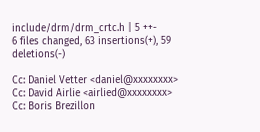include/drm/drm_crtc.h | 5 ++-
6 files changed, 63 insertions(+), 59 deletions(-)

Cc: Daniel Vetter <daniel@xxxxxxxx>
Cc: David Airlie <airlied@xxxxxxxx>
Cc: Boris Brezillon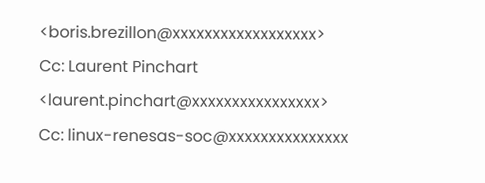<boris.brezillon@xxxxxxxxxxxxxxxxxx>
Cc: Laurent Pinchart <laurent.pinchart@xxxxxxxxxxxxxxxx>
Cc: linux-renesas-soc@xxxxxxxxxxxxxxx